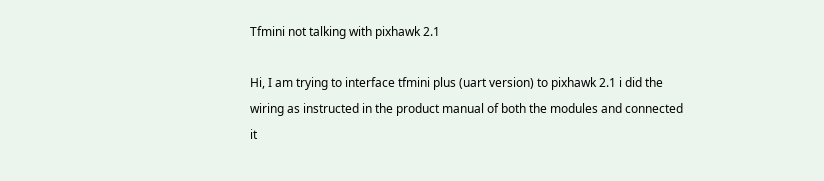Tfmini not talking with pixhawk 2.1

Hi, I am trying to interface tfmini plus (uart version) to pixhawk 2.1 i did the wiring as instructed in the product manual of both the modules and connected it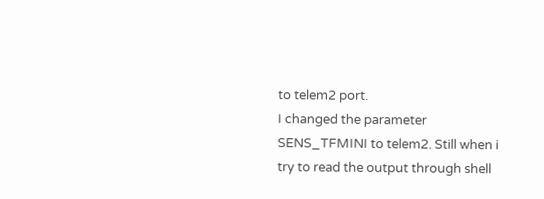to telem2 port.
I changed the parameter SENS_TFMINI to telem2. Still when i try to read the output through shell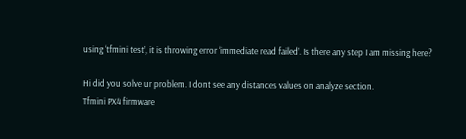using ‘tfmini test’, it is throwing error ‘immediate read failed’. Is there any step I am missing here?

Hi did you solve ur problem. I dont see any distances values on analyze section.
Tfmini PX4 firmware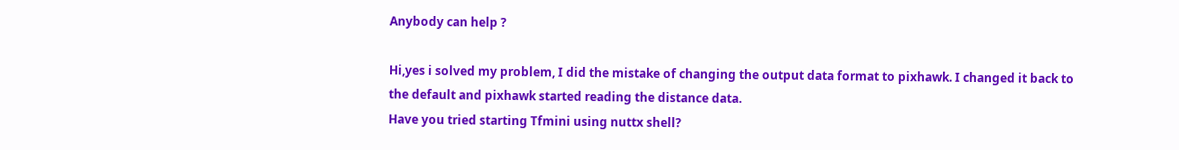Anybody can help ?

Hi,yes i solved my problem, I did the mistake of changing the output data format to pixhawk. I changed it back to the default and pixhawk started reading the distance data.
Have you tried starting Tfmini using nuttx shell?